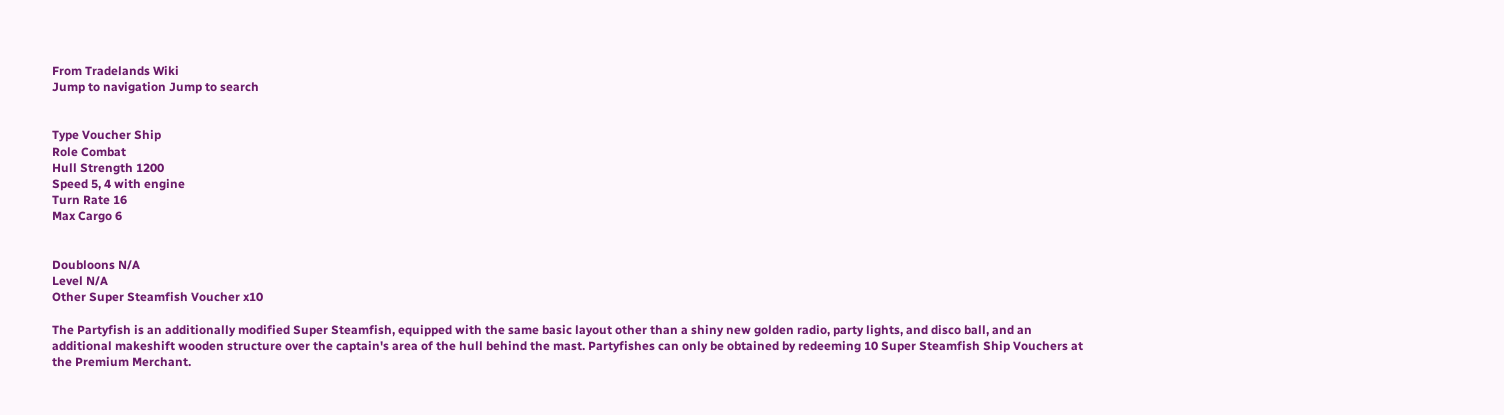From Tradelands Wiki
Jump to navigation Jump to search


Type Voucher Ship
Role Combat
Hull Strength 1200
Speed 5, 4 with engine
Turn Rate 16
Max Cargo 6


Doubloons N/A
Level N/A
Other Super Steamfish Voucher x10

The Partyfish is an additionally modified Super Steamfish, equipped with the same basic layout other than a shiny new golden radio, party lights, and disco ball, and an additional makeshift wooden structure over the captain's area of the hull behind the mast. Partyfishes can only be obtained by redeeming 10 Super Steamfish Ship Vouchers at the Premium Merchant.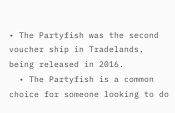• The Partyfish was the second voucher ship in Tradelands, being released in 2016.
  • The Partyfish is a common choice for someone looking to do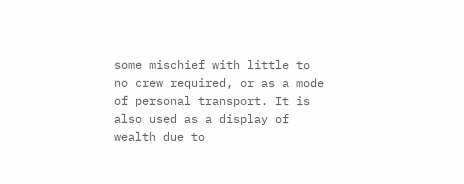some mischief with little to no crew required, or as a mode of personal transport. It is also used as a display of wealth due to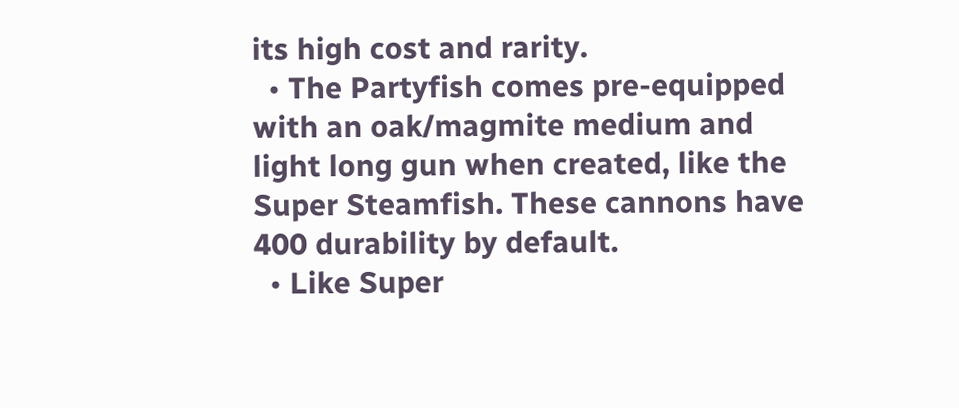its high cost and rarity.
  • The Partyfish comes pre-equipped with an oak/magmite medium and light long gun when created, like the Super Steamfish. These cannons have 400 durability by default.
  • Like Super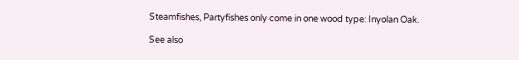Steamfishes, Partyfishes only come in one wood type: Inyolan Oak.

See also